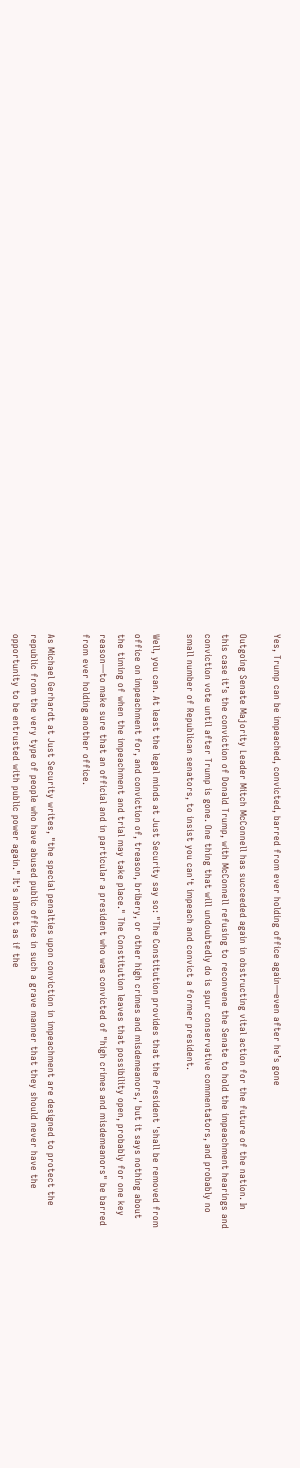Yes, Trump can be impeached, convicted, barred from ever holding office again—even after he’s gone

Outgoing Senate Majority Leader Mitch McConnell has succeeded again in obstructing vital action for the future of the nation. In this case it’s the conviction of Donald Trump, with McConnell refusing to reconvene the Senate to hold the impeachment hearings and conviction vote until after Trump is gone. One thing that will undoubtedly do is spur conservative commentators, and probably no small number of Republican senators, to insist you can't impeach and convict a former president.

Well, you can. At least the legal minds at Just Security say so: "The Constitution provides that the President 'shall be removed from office on impeachment for, and conviction of, treason, bribery, or other high crimes and misdemeanors,' but it says nothing about the timing of when the impeachment and trial may take place." The Constitution leaves that possibility open, probably for one key reason—to make sure that an official and in particular a president who was convicted of "high crimes and misdemeanors" be barred from ever holding another office.

As Michael Gerhardt at Just Security writes, "the special penalties upon conviction in impeachment are designed to protect the republic from the very type of people who have abused public office in such a grave manner that they should never have the opportunity to be entrusted with public power again." It's almost as if the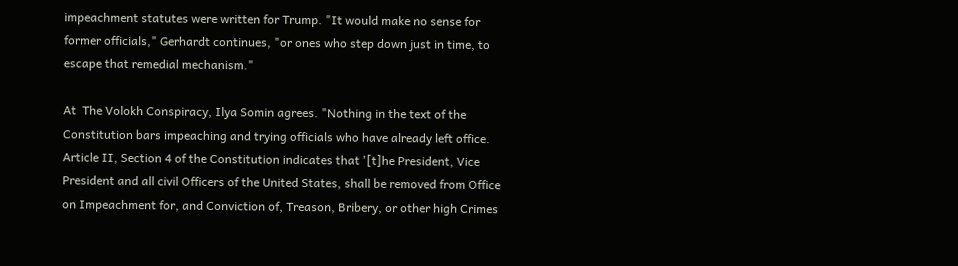impeachment statutes were written for Trump. "It would make no sense for former officials," Gerhardt continues, "or ones who step down just in time, to escape that remedial mechanism."

At  The Volokh Conspiracy, Ilya Somin agrees. "Nothing in the text of the Constitution bars impeaching and trying officials who have already left office. Article II, Section 4 of the Constitution indicates that '[t]he President, Vice President and all civil Officers of the United States, shall be removed from Office on Impeachment for, and Conviction of, Treason, Bribery, or other high Crimes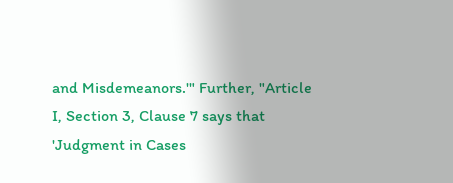and Misdemeanors.'" Further, "Article I, Section 3, Clause 7 says that 'Judgment in Cases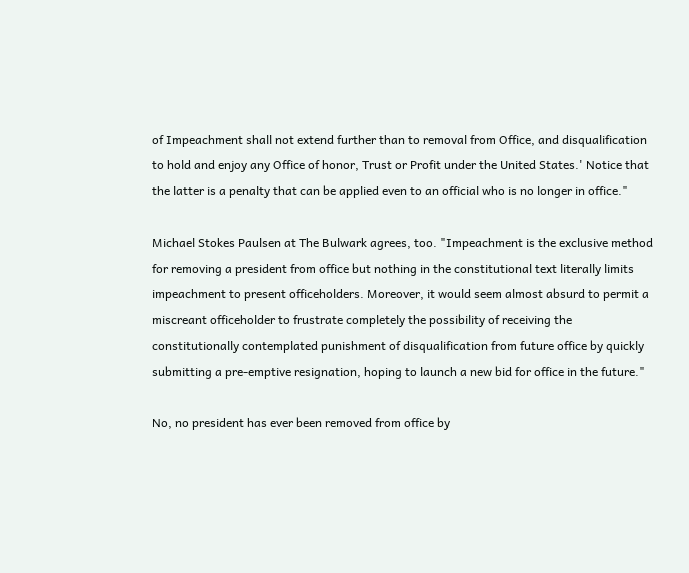of Impeachment shall not extend further than to removal from Office, and disqualification to hold and enjoy any Office of honor, Trust or Profit under the United States.' Notice that the latter is a penalty that can be applied even to an official who is no longer in office."

Michael Stokes Paulsen at The Bulwark agrees, too. "Impeachment is the exclusive method for removing a president from office but nothing in the constitutional text literally limits impeachment to present officeholders. Moreover, it would seem almost absurd to permit a miscreant officeholder to frustrate completely the possibility of receiving the constitutionally contemplated punishment of disqualification from future office by quickly submitting a pre-emptive resignation, hoping to launch a new bid for office in the future."

No, no president has ever been removed from office by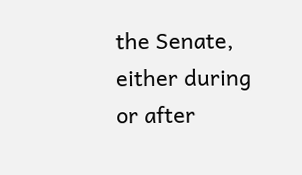the Senate, either during or after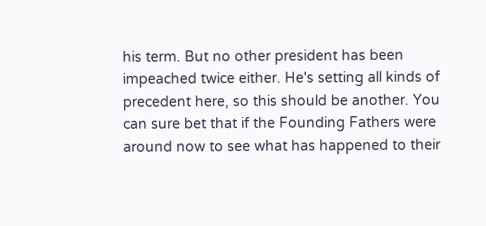his term. But no other president has been impeached twice either. He's setting all kinds of precedent here, so this should be another. You can sure bet that if the Founding Fathers were around now to see what has happened to their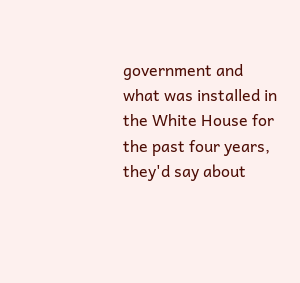government and what was installed in the White House for the past four years, they'd say about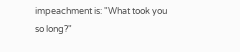impeachment is: "What took you so long?"